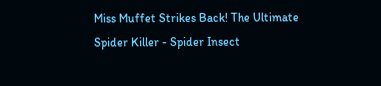Miss Muffet Strikes Back! The Ultimate Spider Killer - Spider Insect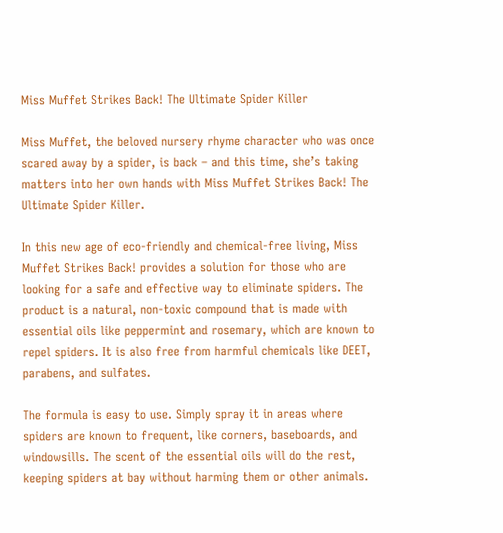Miss Muffet Strikes Back! The Ultimate Spider Killer

Miss Muffet, the beloved nursery rhyme character who was once scared away by a spider, is back – and this time, she’s taking matters into her own hands with Miss Muffet Strikes Back! The Ultimate Spider Killer.

In this new age of eco-friendly and chemical-free living, Miss Muffet Strikes Back! provides a solution for those who are looking for a safe and effective way to eliminate spiders. The product is a natural, non-toxic compound that is made with essential oils like peppermint and rosemary, which are known to repel spiders. It is also free from harmful chemicals like DEET, parabens, and sulfates.

The formula is easy to use. Simply spray it in areas where spiders are known to frequent, like corners, baseboards, and windowsills. The scent of the essential oils will do the rest, keeping spiders at bay without harming them or other animals.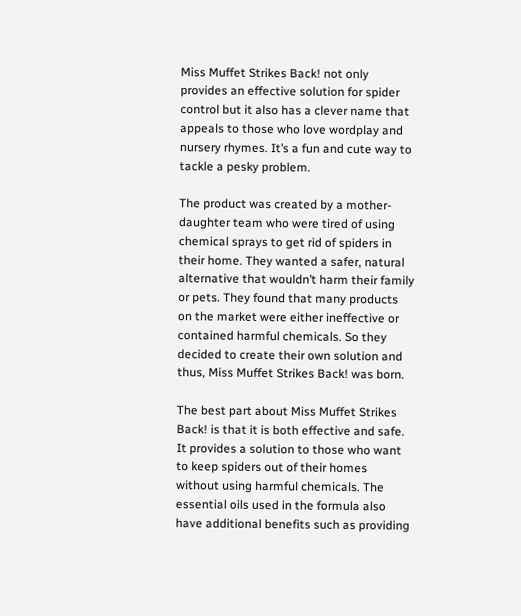Miss Muffet Strikes Back! not only provides an effective solution for spider control but it also has a clever name that appeals to those who love wordplay and nursery rhymes. It’s a fun and cute way to tackle a pesky problem.

The product was created by a mother-daughter team who were tired of using chemical sprays to get rid of spiders in their home. They wanted a safer, natural alternative that wouldn’t harm their family or pets. They found that many products on the market were either ineffective or contained harmful chemicals. So they decided to create their own solution and thus, Miss Muffet Strikes Back! was born.

The best part about Miss Muffet Strikes Back! is that it is both effective and safe. It provides a solution to those who want to keep spiders out of their homes without using harmful chemicals. The essential oils used in the formula also have additional benefits such as providing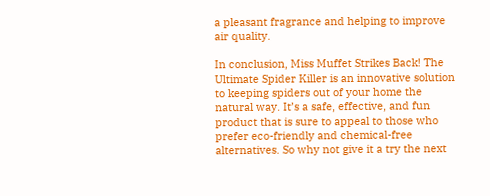a pleasant fragrance and helping to improve air quality.

In conclusion, Miss Muffet Strikes Back! The Ultimate Spider Killer is an innovative solution to keeping spiders out of your home the natural way. It’s a safe, effective, and fun product that is sure to appeal to those who prefer eco-friendly and chemical-free alternatives. So why not give it a try the next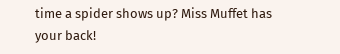time a spider shows up? Miss Muffet has your back!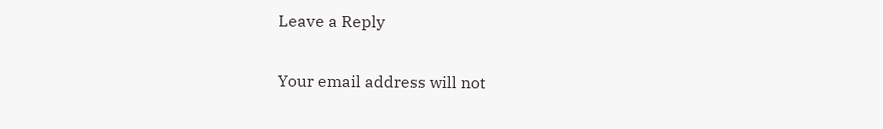Leave a Reply

Your email address will not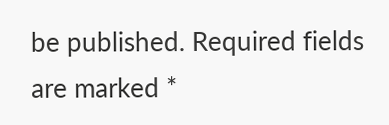be published. Required fields are marked *